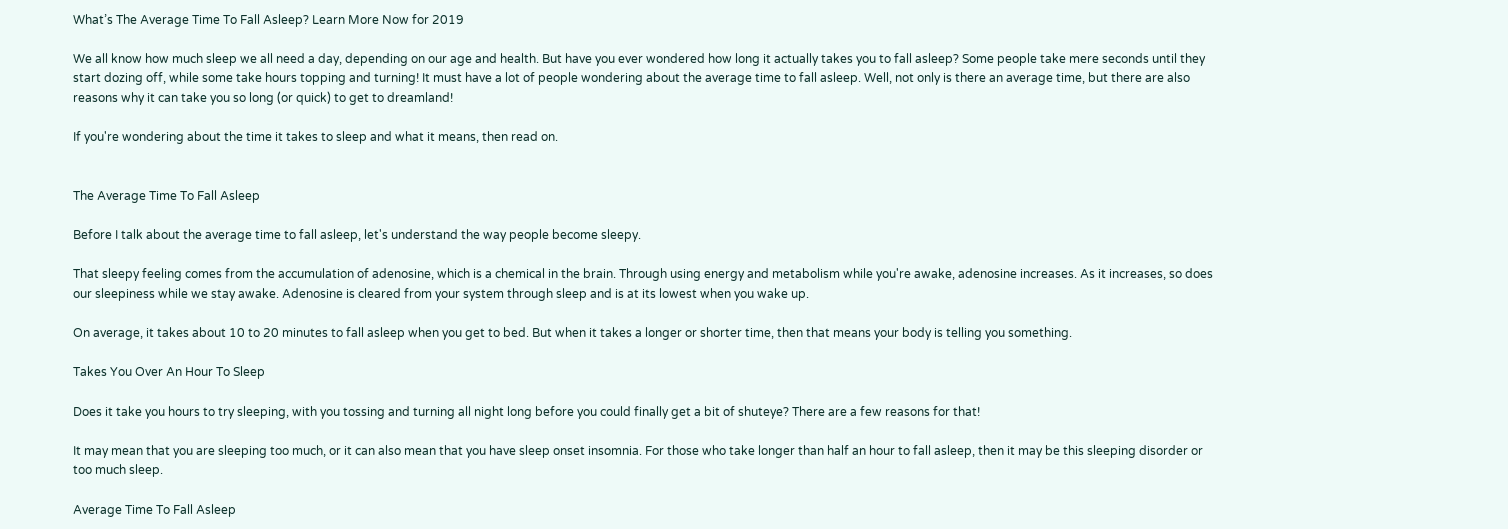What’s The Average Time To Fall Asleep? Learn More Now for 2019

We all know how much sleep we all need a day, depending on our age and health. But have you ever wondered how long it actually takes you to fall asleep? Some people take mere seconds until they start dozing off, while some take hours topping and turning! It must have a lot of people wondering about the average time to fall asleep. Well, not only is there an average time, but there are also reasons why it can take you so long (or quick) to get to dreamland!

If you're wondering about the time it takes to sleep and what it means, then read on.


The Average Time To Fall Asleep

Before I talk about the average time to fall asleep, let's understand the way people become sleepy.

That sleepy feeling comes from the accumulation of adenosine, which is a chemical in the brain. Through using energy and metabolism while you're awake, adenosine increases. As it increases, so does our sleepiness while we stay awake. Adenosine is cleared from your system through sleep and is at its lowest when you wake up.

On average, it takes about 10 to 20 minutes to fall asleep when you get to bed. But when it takes a longer or shorter time, then that means your body is telling you something.

Takes You Over An Hour To Sleep

Does it take you hours to try sleeping, with you tossing and turning all night long before you could finally get a bit of shuteye? There are a few reasons for that!

It may mean that you are sleeping too much, or it can also mean that you have sleep onset insomnia. For those who take longer than half an hour to fall asleep, then it may be this sleeping disorder or too much sleep.

Average Time To Fall Asleep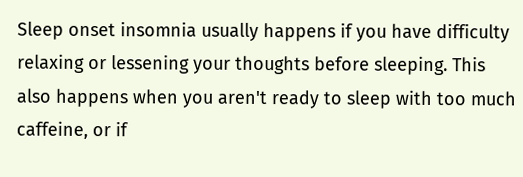Sleep onset insomnia usually happens if you have difficulty relaxing or lessening your thoughts before sleeping. This also happens when you aren't ready to sleep with too much caffeine, or if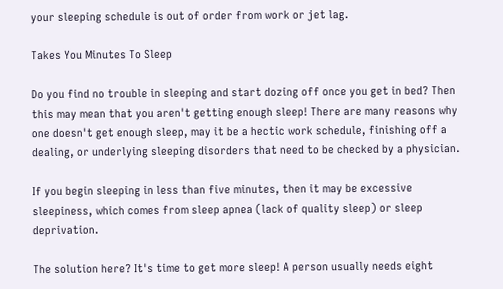your sleeping schedule is out of order from work or jet lag.

Takes You Minutes To Sleep

Do you find no trouble in sleeping and start dozing off once you get in bed? Then this may mean that you aren't getting enough sleep! There are many reasons why one doesn't get enough sleep, may it be a hectic work schedule, finishing off a dealing, or underlying sleeping disorders that need to be checked by a physician.

If you begin sleeping in less than five minutes, then it may be excessive sleepiness, which comes from sleep apnea (lack of quality sleep) or sleep deprivation.

The solution here? It's time to get more sleep! A person usually needs eight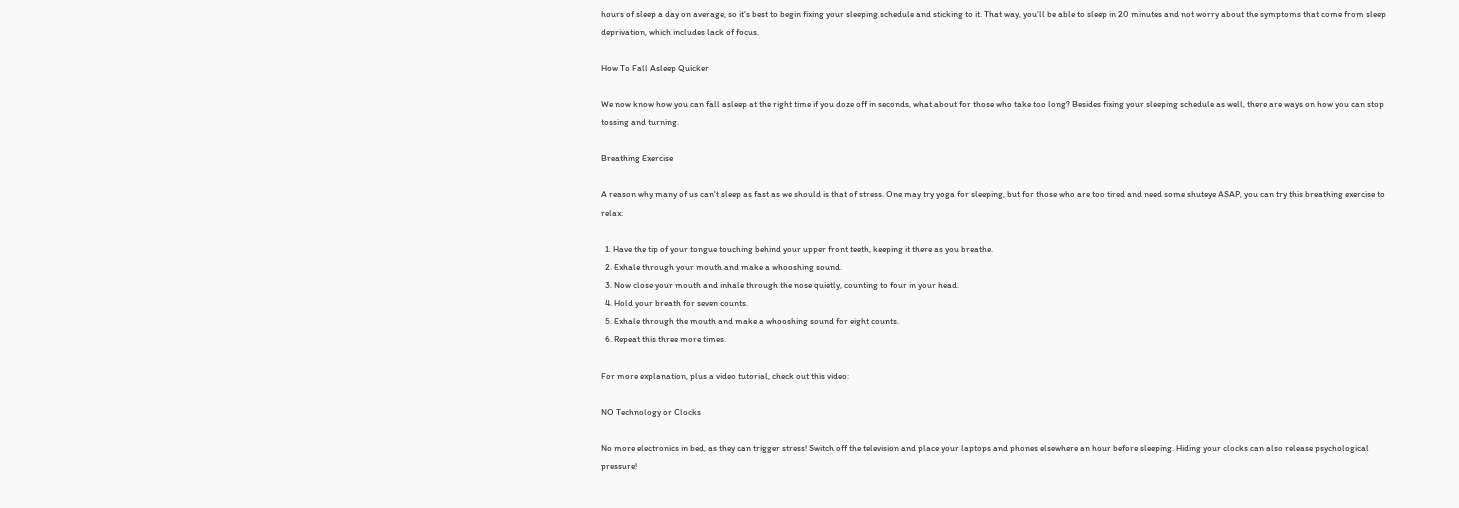hours of sleep a day on average, so it's best to begin fixing your sleeping schedule and sticking to it. That way, you'll be able to sleep in 20 minutes and not worry about the symptoms that come from sleep deprivation, which includes lack of focus.

How To Fall Asleep Quicker

We now know how you can fall asleep at the right time if you doze off in seconds, what about for those who take too long? Besides fixing your sleeping schedule as well, there are ways on how you can stop tossing and turning.

Breathing Exercise

A reason why many of us can't sleep as fast as we should is that of stress. One may try yoga for sleeping, but for those who are too tired and need some shuteye ASAP, you can try this breathing exercise to relax:

  1. Have the tip of your tongue touching behind your upper front teeth, keeping it there as you breathe.
  2. Exhale through your mouth and make a whooshing sound.
  3. Now close your mouth and inhale through the nose quietly, counting to four in your head.
  4. Hold your breath for seven counts.
  5. Exhale through the mouth and make a whooshing sound for eight counts.
  6. Repeat this three more times.

For more explanation, plus a video tutorial, check out this video:

NO Technology or Clocks

No more electronics in bed, as they can trigger stress! Switch off the television and place your laptops and phones elsewhere an hour before sleeping. Hiding your clocks can also release psychological pressure!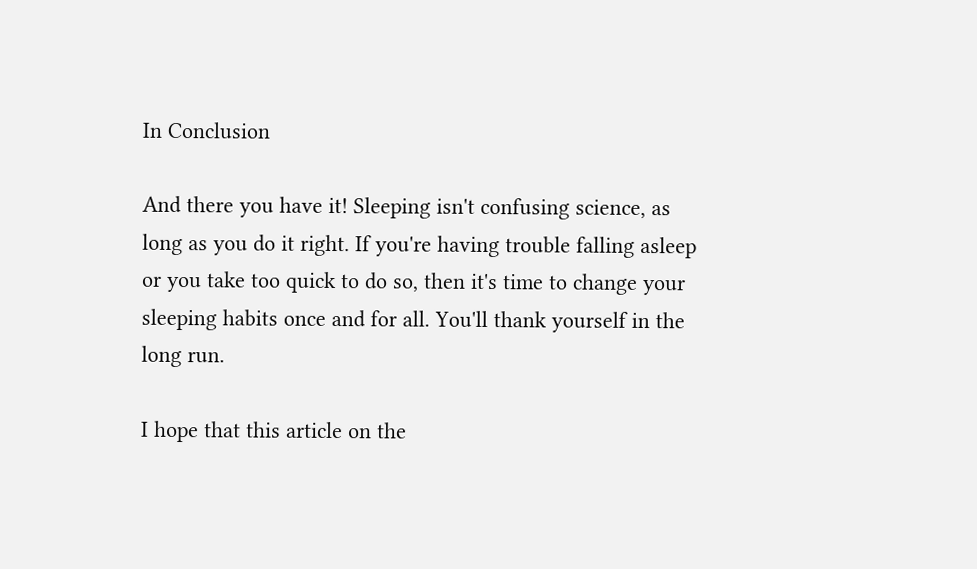In Conclusion

And there you have it! Sleeping isn't confusing science, as long as you do it right. If you're having trouble falling asleep or you take too quick to do so, then it's time to change your sleeping habits once and for all. You'll thank yourself in the long run.

I hope that this article on the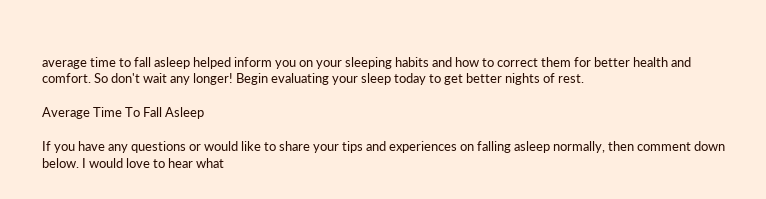average time to fall asleep helped inform you on your sleeping habits and how to correct them for better health and comfort. So don't wait any longer! Begin evaluating your sleep today to get better nights of rest.

Average Time To Fall Asleep

If you have any questions or would like to share your tips and experiences on falling asleep normally, then comment down below. I would love to hear what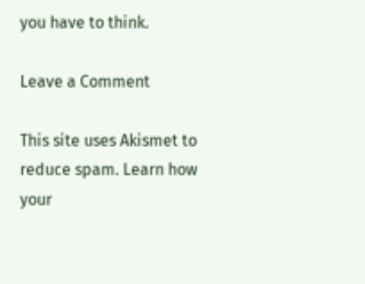you have to think.

Leave a Comment

This site uses Akismet to reduce spam. Learn how your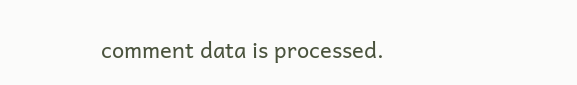comment data is processed.